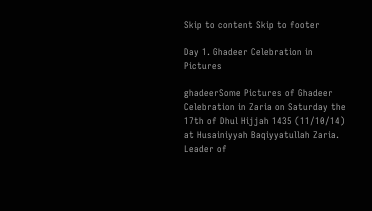Skip to content Skip to footer

Day 1. Ghadeer Celebration in Pictures

ghadeerSome Pictures of Ghadeer Celebration in Zaria on Saturday the 17th of Dhul Hijjah 1435 (11/10/14) at Husainiyyah Baqiyyatullah Zaria. Leader of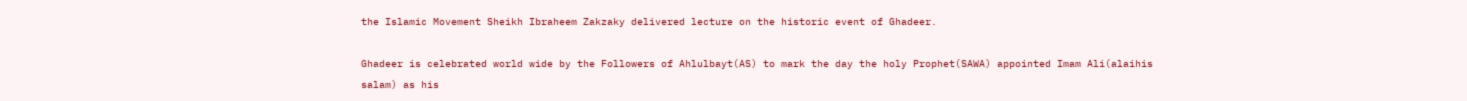the Islamic Movement Sheikh Ibraheem Zakzaky delivered lecture on the historic event of Ghadeer.

Ghadeer is celebrated world wide by the Followers of Ahlulbayt(AS) to mark the day the holy Prophet(SAWA) appointed Imam Ali(alaihis salam) as his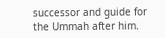successor and guide for the Ummah after him.